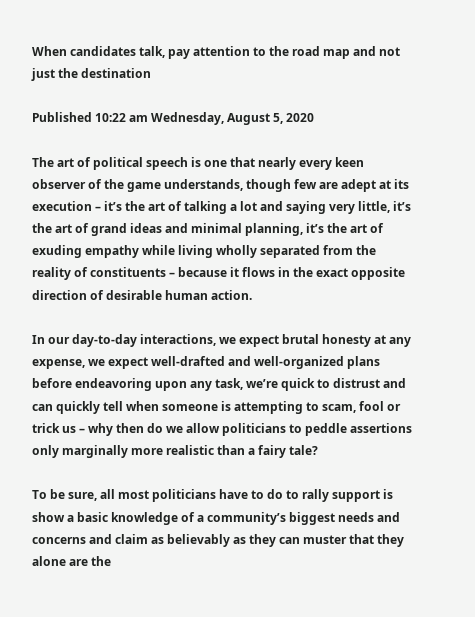When candidates talk, pay attention to the road map and not just the destination

Published 10:22 am Wednesday, August 5, 2020

The art of political speech is one that nearly every keen observer of the game understands, though few are adept at its execution – it’s the art of talking a lot and saying very little, it’s the art of grand ideas and minimal planning, it’s the art of exuding empathy while living wholly separated from the reality of constituents – because it flows in the exact opposite direction of desirable human action.

In our day-to-day interactions, we expect brutal honesty at any expense, we expect well-drafted and well-organized plans before endeavoring upon any task, we’re quick to distrust and can quickly tell when someone is attempting to scam, fool or trick us – why then do we allow politicians to peddle assertions only marginally more realistic than a fairy tale?

To be sure, all most politicians have to do to rally support is show a basic knowledge of a community’s biggest needs and concerns and claim as believably as they can muster that they alone are the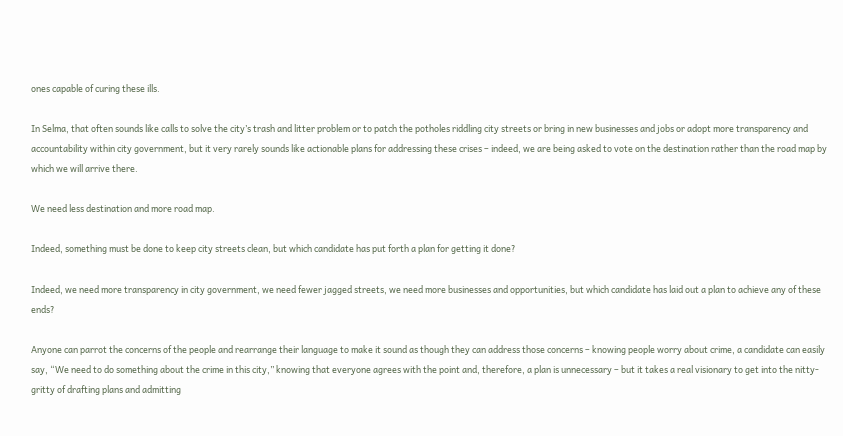ones capable of curing these ills.

In Selma, that often sounds like calls to solve the city’s trash and litter problem or to patch the potholes riddling city streets or bring in new businesses and jobs or adopt more transparency and accountability within city government, but it very rarely sounds like actionable plans for addressing these crises – indeed, we are being asked to vote on the destination rather than the road map by which we will arrive there.

We need less destination and more road map.

Indeed, something must be done to keep city streets clean, but which candidate has put forth a plan for getting it done?

Indeed, we need more transparency in city government, we need fewer jagged streets, we need more businesses and opportunities, but which candidate has laid out a plan to achieve any of these ends?

Anyone can parrot the concerns of the people and rearrange their language to make it sound as though they can address those concerns – knowing people worry about crime, a candidate can easily say, “We need to do something about the crime in this city,” knowing that everyone agrees with the point and, therefore, a plan is unnecessary – but it takes a real visionary to get into the nitty-gritty of drafting plans and admitting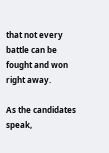that not every battle can be fought and won right away.

As the candidates speak,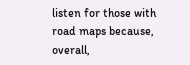listen for those with road maps because, overall,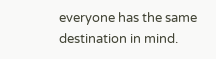everyone has the same destination in mind.